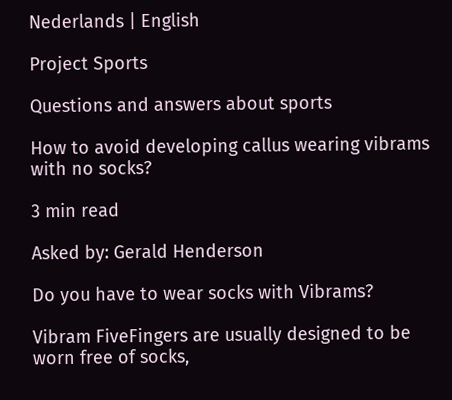Nederlands | English

Project Sports

Questions and answers about sports

How to avoid developing callus wearing vibrams with no socks?

3 min read

Asked by: Gerald Henderson

Do you have to wear socks with Vibrams?

Vibram FiveFingers are usually designed to be worn free of socks,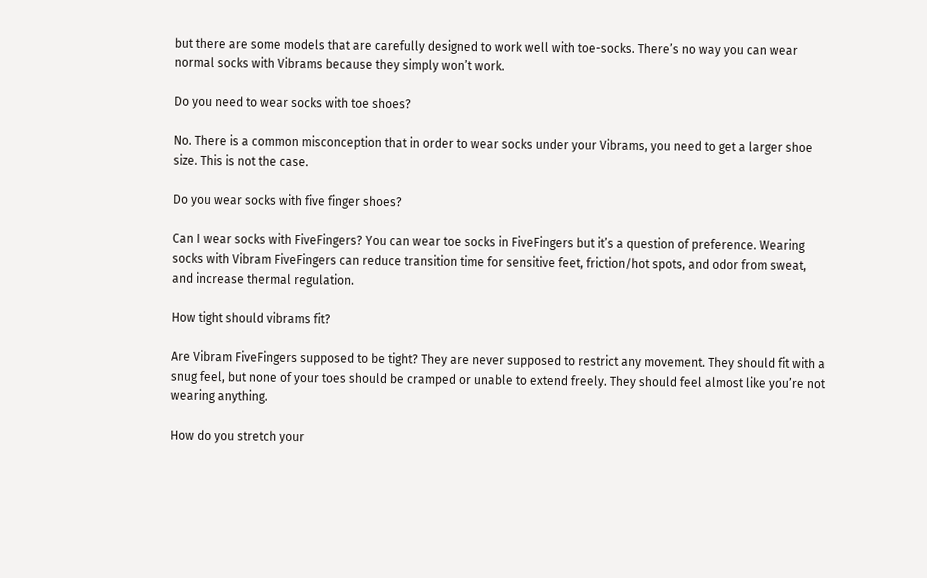but there are some models that are carefully designed to work well with toe-socks. There’s no way you can wear normal socks with Vibrams because they simply won’t work.

Do you need to wear socks with toe shoes?

No. There is a common misconception that in order to wear socks under your Vibrams, you need to get a larger shoe size. This is not the case.

Do you wear socks with five finger shoes?

Can I wear socks with FiveFingers? You can wear toe socks in FiveFingers but it’s a question of preference. Wearing socks with Vibram FiveFingers can reduce transition time for sensitive feet, friction/hot spots, and odor from sweat, and increase thermal regulation.

How tight should vibrams fit?

Are Vibram FiveFingers supposed to be tight? They are never supposed to restrict any movement. They should fit with a snug feel, but none of your toes should be cramped or unable to extend freely. They should feel almost like you’re not wearing anything.

How do you stretch your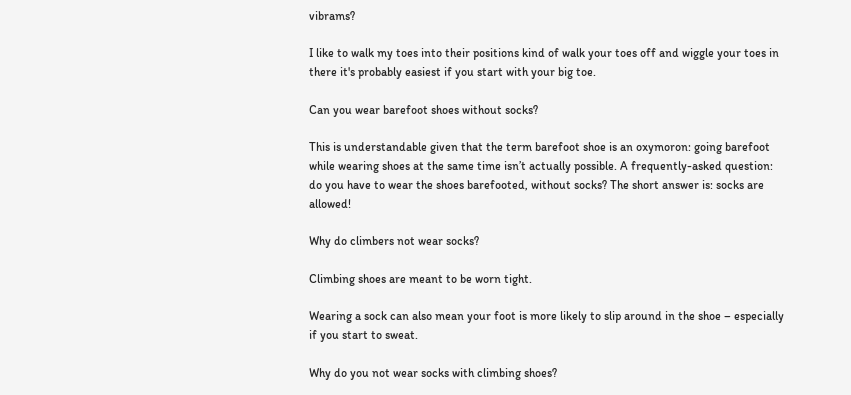vibrams?

I like to walk my toes into their positions kind of walk your toes off and wiggle your toes in there it's probably easiest if you start with your big toe.

Can you wear barefoot shoes without socks?

This is understandable given that the term barefoot shoe is an oxymoron: going barefoot while wearing shoes at the same time isn’t actually possible. A frequently-asked question: do you have to wear the shoes barefooted, without socks? The short answer is: socks are allowed!

Why do climbers not wear socks?

Climbing shoes are meant to be worn tight.

Wearing a sock can also mean your foot is more likely to slip around in the shoe – especially if you start to sweat.

Why do you not wear socks with climbing shoes?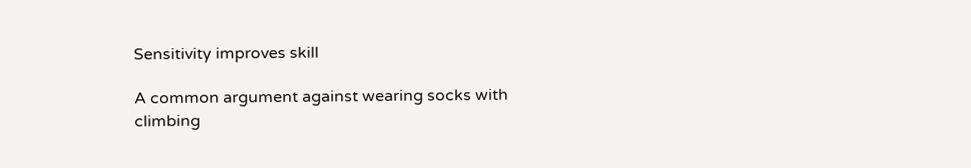Sensitivity improves skill

A common argument against wearing socks with climbing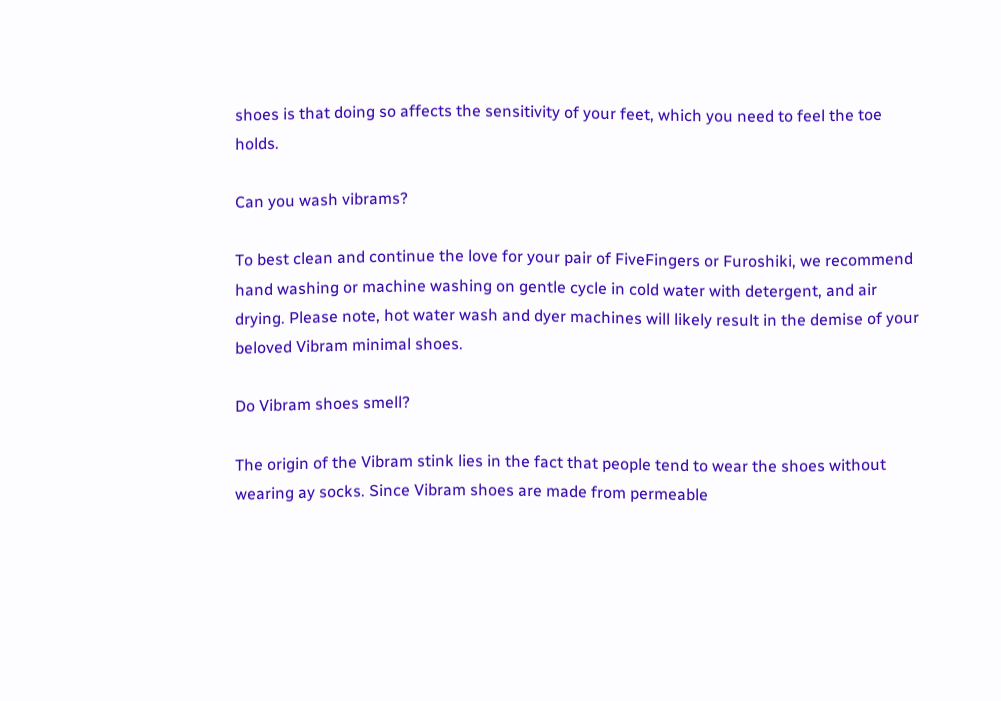shoes is that doing so affects the sensitivity of your feet, which you need to feel the toe holds.

Can you wash vibrams?

To best clean and continue the love for your pair of FiveFingers or Furoshiki, we recommend hand washing or machine washing on gentle cycle in cold water with detergent, and air drying. Please note, hot water wash and dyer machines will likely result in the demise of your beloved Vibram minimal shoes.

Do Vibram shoes smell?

The origin of the Vibram stink lies in the fact that people tend to wear the shoes without wearing ay socks. Since Vibram shoes are made from permeable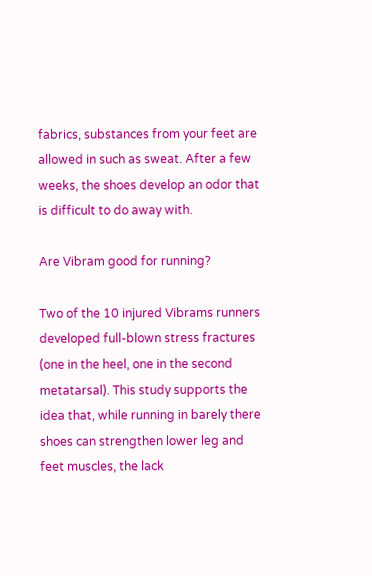fabrics, substances from your feet are allowed in such as sweat. After a few weeks, the shoes develop an odor that is difficult to do away with.

Are Vibram good for running?

Two of the 10 injured Vibrams runners developed full-blown stress fractures (one in the heel, one in the second metatarsal). This study supports the idea that, while running in barely there shoes can strengthen lower leg and feet muscles, the lack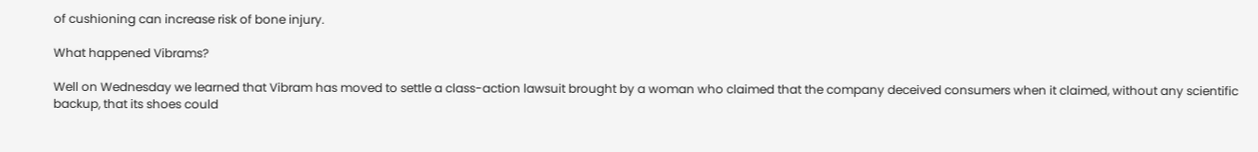of cushioning can increase risk of bone injury.

What happened Vibrams?

Well on Wednesday we learned that Vibram has moved to settle a class-action lawsuit brought by a woman who claimed that the company deceived consumers when it claimed, without any scientific backup, that its shoes could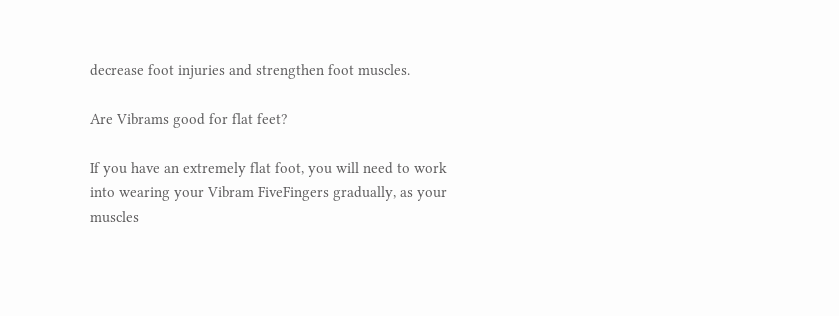decrease foot injuries and strengthen foot muscles.

Are Vibrams good for flat feet?

If you have an extremely flat foot, you will need to work into wearing your Vibram FiveFingers gradually, as your muscles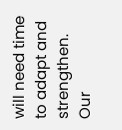will need time to adapt and strengthen. Our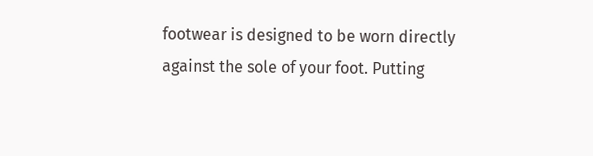footwear is designed to be worn directly against the sole of your foot. Putting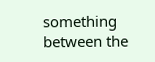something between the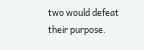two would defeat their purpose.